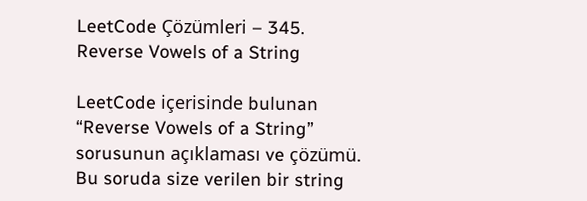LeetCode Çözümleri – 345. Reverse Vowels of a String

LeetCode içerisinde bulunan “Reverse Vowels of a String” sorusunun açıklaması ve çözümü. Bu soruda size verilen bir string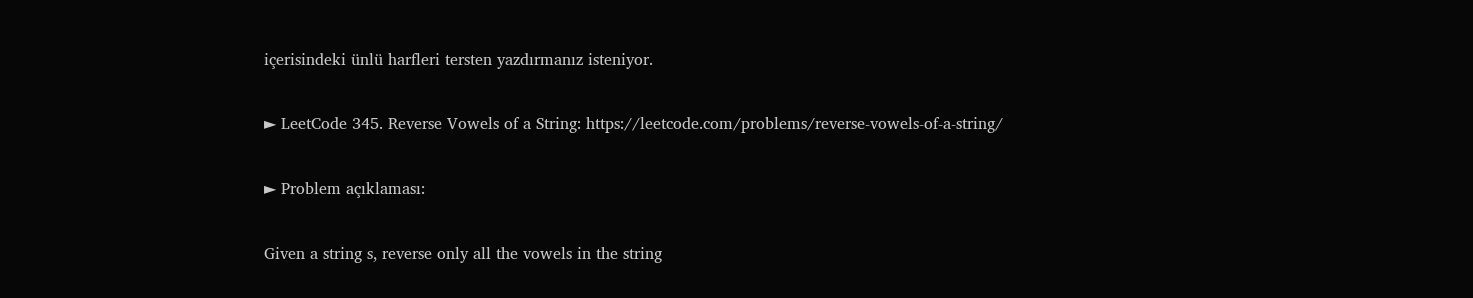içerisindeki ünlü harfleri tersten yazdırmanız isteniyor.

► LeetCode 345. Reverse Vowels of a String: https://leetcode.com/problems/reverse-vowels-of-a-string/

► Problem açıklaması:

Given a string s, reverse only all the vowels in the string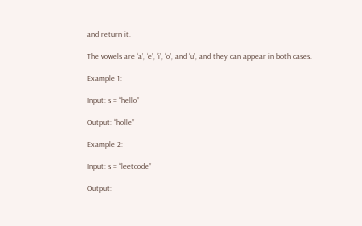and return it.

The vowels are ‘a’, ‘e’, ‘i’, ‘o’, and ‘u’, and they can appear in both cases.

Example 1:

Input: s = “hello”

Output: “holle”

Example 2:

Input: s = “leetcode”

Output: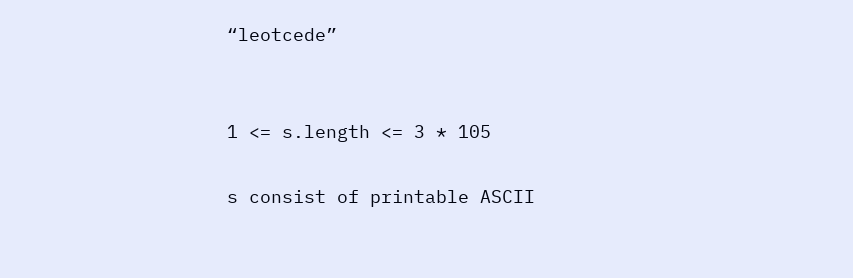“leotcede”


1 <= s.length <= 3 * 105

s consist of printable ASCII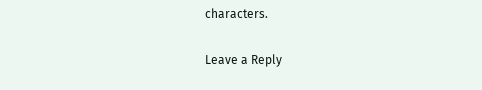characters.

Leave a Reply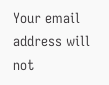Your email address will not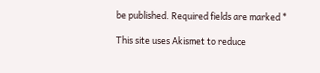be published. Required fields are marked *

This site uses Akismet to reduce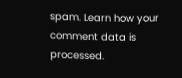spam. Learn how your comment data is processed.